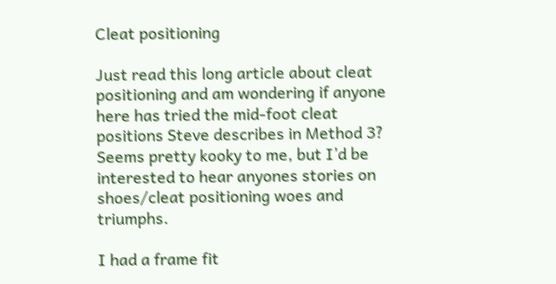Cleat positioning

Just read this long article about cleat positioning and am wondering if anyone here has tried the mid-foot cleat positions Steve describes in Method 3? Seems pretty kooky to me, but I’d be interested to hear anyones stories on shoes/cleat positioning woes and triumphs.

I had a frame fit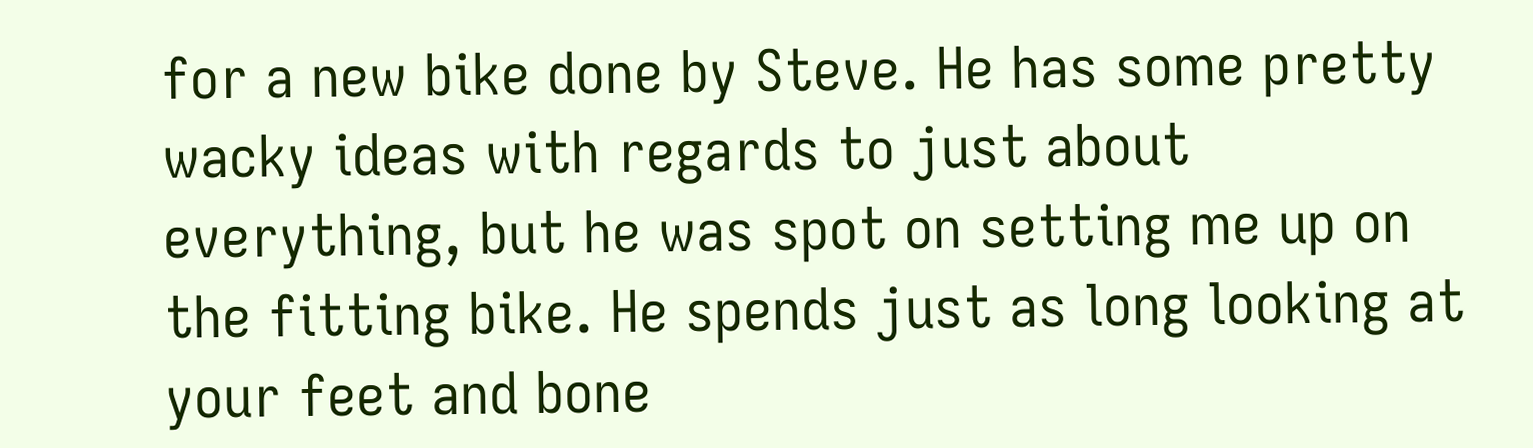for a new bike done by Steve. He has some pretty wacky ideas with regards to just about everything, but he was spot on setting me up on the fitting bike. He spends just as long looking at your feet and bone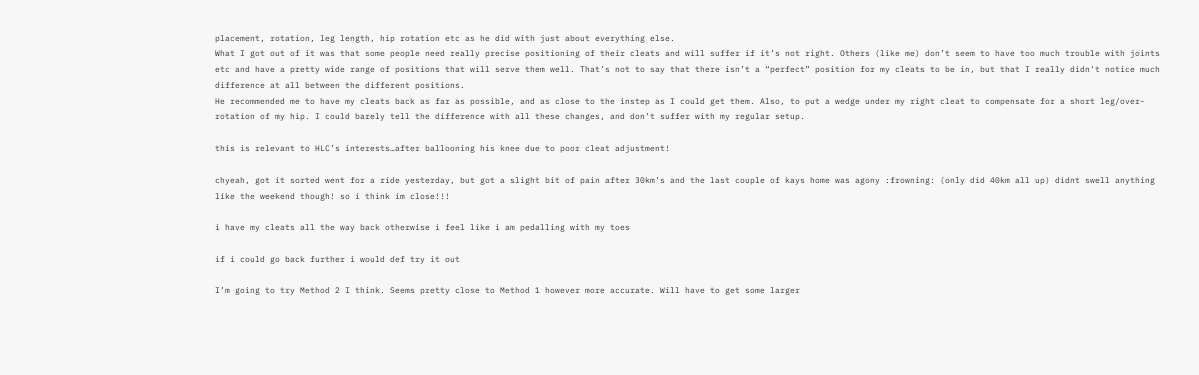placement, rotation, leg length, hip rotation etc as he did with just about everything else.
What I got out of it was that some people need really precise positioning of their cleats and will suffer if it’s not right. Others (like me) don’t seem to have too much trouble with joints etc and have a pretty wide range of positions that will serve them well. That’s not to say that there isn’t a “perfect” position for my cleats to be in, but that I really didn’t notice much difference at all between the different positions.
He recommended me to have my cleats back as far as possible, and as close to the instep as I could get them. Also, to put a wedge under my right cleat to compensate for a short leg/over-rotation of my hip. I could barely tell the difference with all these changes, and don’t suffer with my regular setup.

this is relevant to HLC’s interests…after ballooning his knee due to poor cleat adjustment!

chyeah, got it sorted went for a ride yesterday, but got a slight bit of pain after 30km’s and the last couple of kays home was agony :frowning: (only did 40km all up) didnt swell anything like the weekend though! so i think im close!!!

i have my cleats all the way back otherwise i feel like i am pedalling with my toes

if i could go back further i would def try it out

I’m going to try Method 2 I think. Seems pretty close to Method 1 however more accurate. Will have to get some larger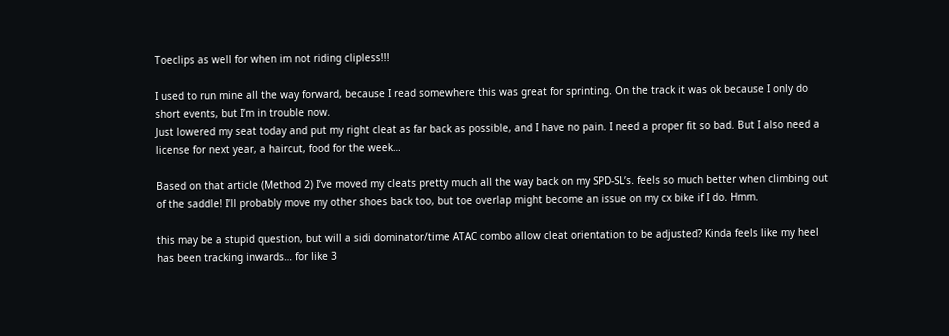Toeclips as well for when im not riding clipless!!!

I used to run mine all the way forward, because I read somewhere this was great for sprinting. On the track it was ok because I only do short events, but I’m in trouble now.
Just lowered my seat today and put my right cleat as far back as possible, and I have no pain. I need a proper fit so bad. But I also need a license for next year, a haircut, food for the week…

Based on that article (Method 2) I’ve moved my cleats pretty much all the way back on my SPD-SL’s. feels so much better when climbing out of the saddle! I’ll probably move my other shoes back too, but toe overlap might become an issue on my cx bike if I do. Hmm.

this may be a stupid question, but will a sidi dominator/time ATAC combo allow cleat orientation to be adjusted? Kinda feels like my heel has been tracking inwards… for like 3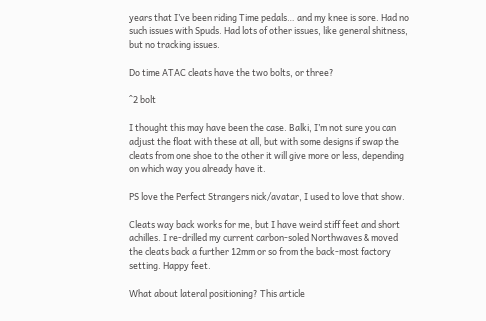years that I’ve been riding Time pedals… and my knee is sore. Had no such issues with Spuds. Had lots of other issues, like general shitness, but no tracking issues.

Do time ATAC cleats have the two bolts, or three?

^2 bolt

I thought this may have been the case. Balki, I’m not sure you can adjust the float with these at all, but with some designs if swap the cleats from one shoe to the other it will give more or less, depending on which way you already have it.

PS love the Perfect Strangers nick/avatar, I used to love that show.

Cleats way back works for me, but I have weird stiff feet and short achilles. I re-drilled my current carbon-soled Northwaves & moved the cleats back a further 12mm or so from the back-most factory setting. Happy feet.

What about lateral positioning? This article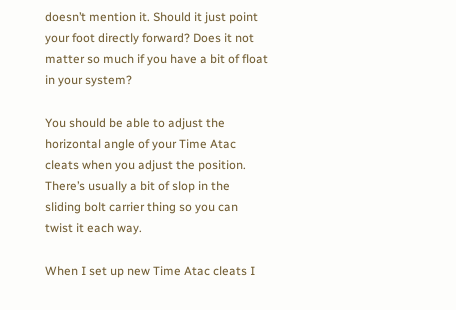doesn’t mention it. Should it just point your foot directly forward? Does it not matter so much if you have a bit of float in your system?

You should be able to adjust the horizontal angle of your Time Atac cleats when you adjust the position. There’s usually a bit of slop in the sliding bolt carrier thing so you can twist it each way.

When I set up new Time Atac cleats I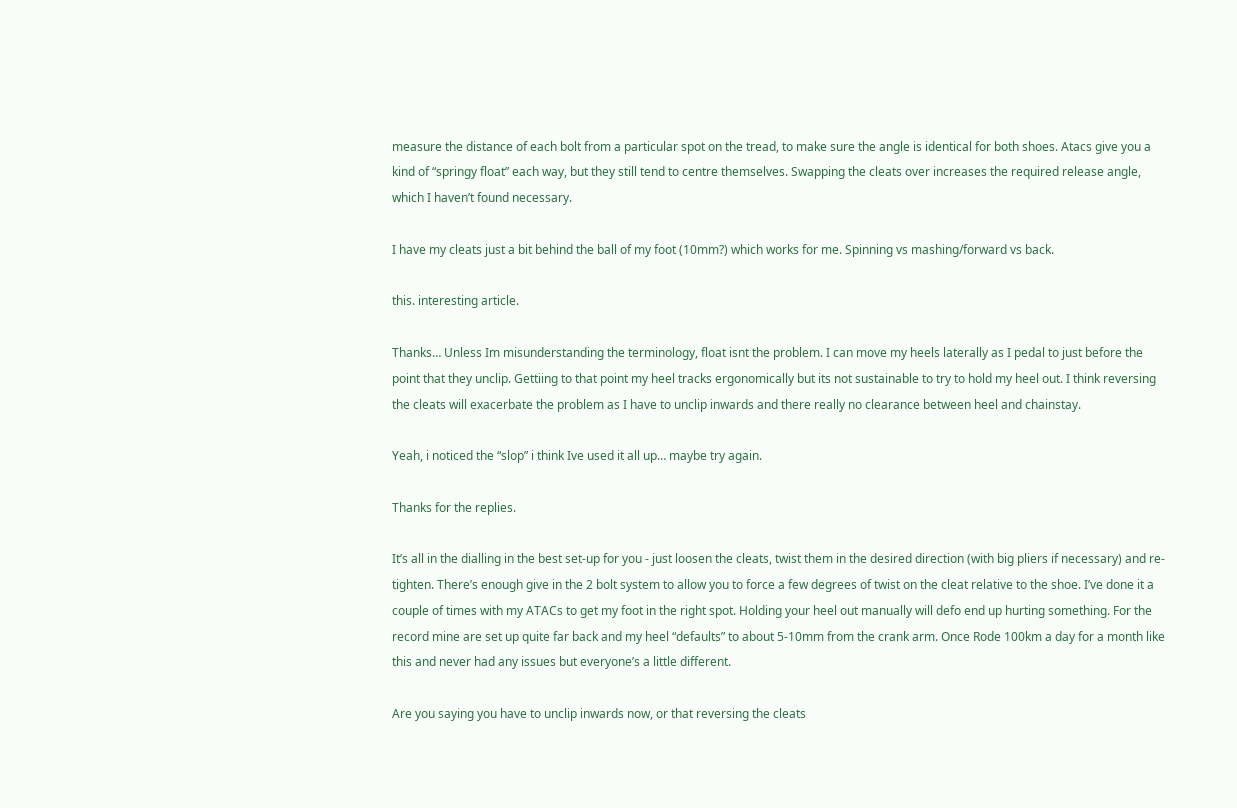measure the distance of each bolt from a particular spot on the tread, to make sure the angle is identical for both shoes. Atacs give you a kind of “springy float” each way, but they still tend to centre themselves. Swapping the cleats over increases the required release angle, which I haven’t found necessary.

I have my cleats just a bit behind the ball of my foot (10mm?) which works for me. Spinning vs mashing/forward vs back.

this. interesting article.

Thanks… Unless Im misunderstanding the terminology, float isnt the problem. I can move my heels laterally as I pedal to just before the point that they unclip. Gettiing to that point my heel tracks ergonomically but its not sustainable to try to hold my heel out. I think reversing the cleats will exacerbate the problem as I have to unclip inwards and there really no clearance between heel and chainstay.

Yeah, i noticed the “slop” i think Ive used it all up… maybe try again.

Thanks for the replies.

It’s all in the dialling in the best set-up for you - just loosen the cleats, twist them in the desired direction (with big pliers if necessary) and re-tighten. There’s enough give in the 2 bolt system to allow you to force a few degrees of twist on the cleat relative to the shoe. I’ve done it a couple of times with my ATACs to get my foot in the right spot. Holding your heel out manually will defo end up hurting something. For the record mine are set up quite far back and my heel “defaults” to about 5-10mm from the crank arm. Once Rode 100km a day for a month like this and never had any issues but everyone’s a little different.

Are you saying you have to unclip inwards now, or that reversing the cleats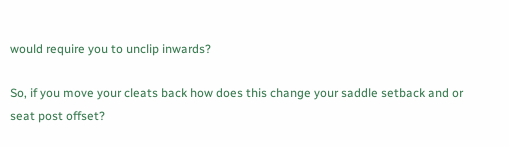would require you to unclip inwards?

So, if you move your cleats back how does this change your saddle setback and or seat post offset?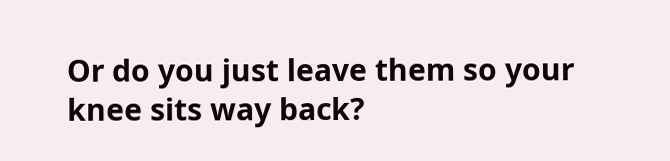Or do you just leave them so your knee sits way back?